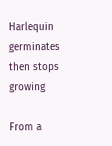Harlequin germinates then stops growing

From a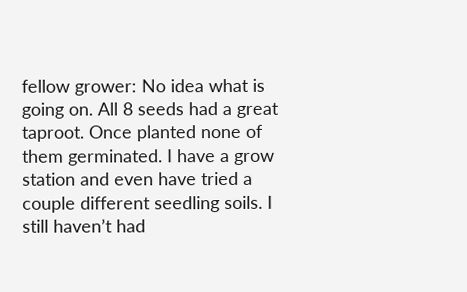fellow grower: No idea what is going on. All 8 seeds had a great taproot. Once planted none of them germinated. I have a grow station and even have tried a couple different seedling soils. I still haven’t had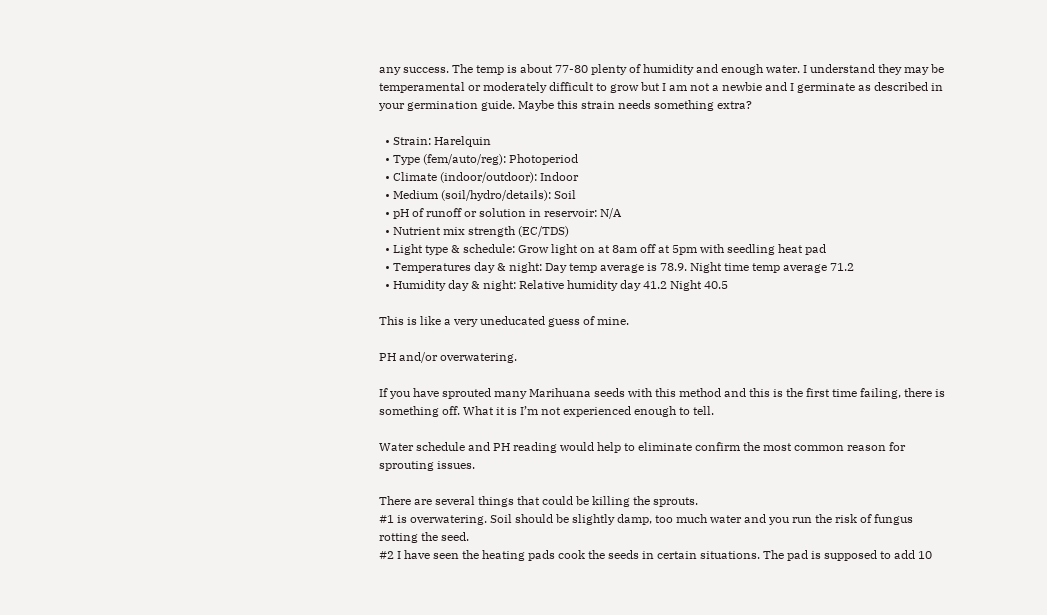any success. The temp is about 77-80 plenty of humidity and enough water. I understand they may be temperamental or moderately difficult to grow but I am not a newbie and I germinate as described in your germination guide. Maybe this strain needs something extra?

  • Strain: Harelquin
  • Type (fem/auto/reg): Photoperiod
  • Climate (indoor/outdoor): Indoor
  • Medium (soil/hydro/details): Soil
  • pH of runoff or solution in reservoir: N/A
  • Nutrient mix strength (EC/TDS)
  • Light type & schedule: Grow light on at 8am off at 5pm with seedling heat pad
  • Temperatures day & night: Day temp average is 78.9. Night time temp average 71.2
  • Humidity day & night: Relative humidity day 41.2 Night 40.5

This is like a very uneducated guess of mine.

PH and/or overwatering.

If you have sprouted many Marihuana seeds with this method and this is the first time failing, there is something off. What it is I’m not experienced enough to tell.

Water schedule and PH reading would help to eliminate confirm the most common reason for sprouting issues.

There are several things that could be killing the sprouts.
#1 is overwatering. Soil should be slightly damp, too much water and you run the risk of fungus rotting the seed.
#2 I have seen the heating pads cook the seeds in certain situations. The pad is supposed to add 10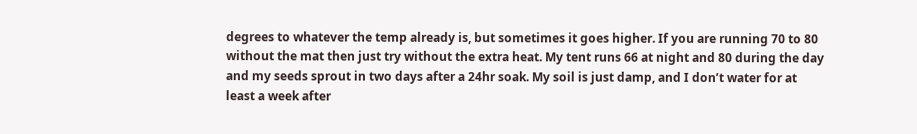degrees to whatever the temp already is, but sometimes it goes higher. If you are running 70 to 80 without the mat then just try without the extra heat. My tent runs 66 at night and 80 during the day and my seeds sprout in two days after a 24hr soak. My soil is just damp, and I don’t water for at least a week after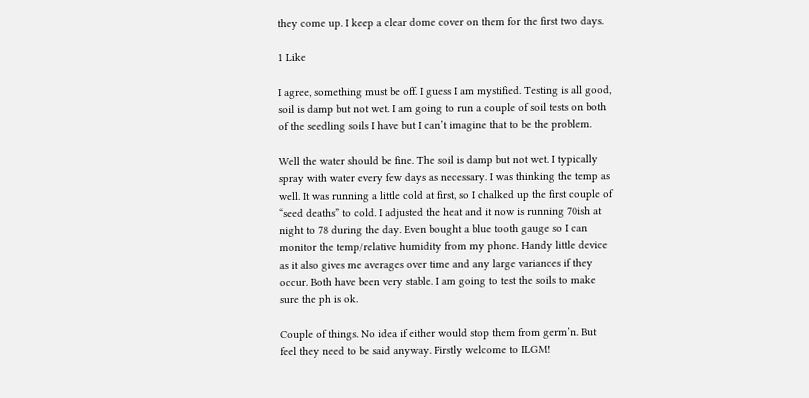they come up. I keep a clear dome cover on them for the first two days.

1 Like

I agree, something must be off. I guess I am mystified. Testing is all good, soil is damp but not wet. I am going to run a couple of soil tests on both of the seedling soils I have but I can’t imagine that to be the problem.

Well the water should be fine. The soil is damp but not wet. I typically spray with water every few days as necessary. I was thinking the temp as well. It was running a little cold at first, so I chalked up the first couple of “seed deaths” to cold. I adjusted the heat and it now is running 70ish at night to 78 during the day. Even bought a blue tooth gauge so I can monitor the temp/relative humidity from my phone. Handy little device as it also gives me averages over time and any large variances if they occur. Both have been very stable. I am going to test the soils to make sure the ph is ok.

Couple of things. No idea if either would stop them from germ’n. But feel they need to be said anyway. Firstly welcome to ILGM!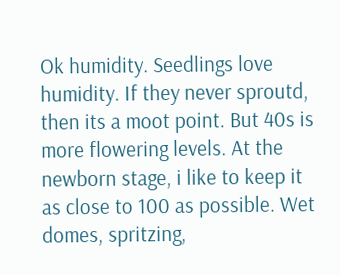Ok humidity. Seedlings love humidity. If they never sproutd, then its a moot point. But 40s is more flowering levels. At the newborn stage, i like to keep it as close to 100 as possible. Wet domes, spritzing,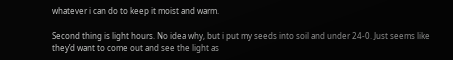whatever i can do to keep it moist and warm.

Second thing is light hours. No idea why, but i put my seeds into soil and under 24-0. Just seems like they’d want to come out and see the light as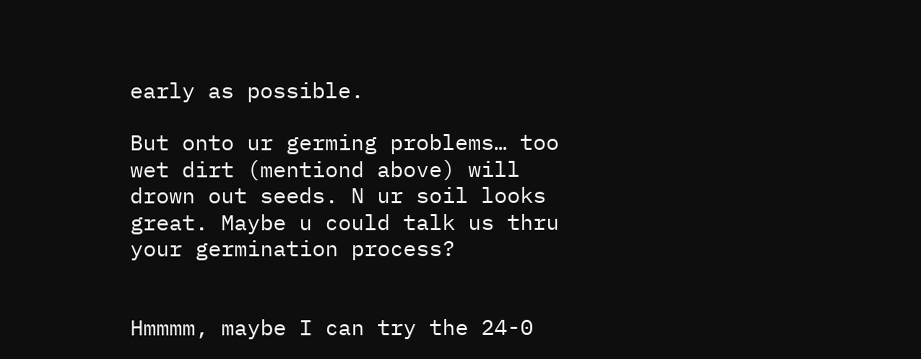early as possible.

But onto ur germing problems… too wet dirt (mentiond above) will drown out seeds. N ur soil looks great. Maybe u could talk us thru your germination process?


Hmmmm, maybe I can try the 24-0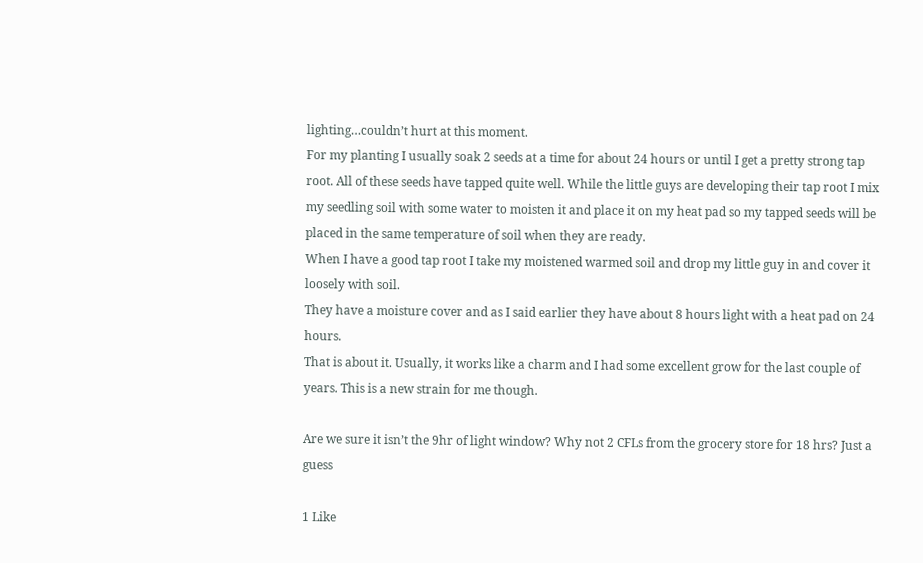lighting…couldn’t hurt at this moment.
For my planting I usually soak 2 seeds at a time for about 24 hours or until I get a pretty strong tap root. All of these seeds have tapped quite well. While the little guys are developing their tap root I mix my seedling soil with some water to moisten it and place it on my heat pad so my tapped seeds will be placed in the same temperature of soil when they are ready.
When I have a good tap root I take my moistened warmed soil and drop my little guy in and cover it loosely with soil.
They have a moisture cover and as I said earlier they have about 8 hours light with a heat pad on 24 hours.
That is about it. Usually, it works like a charm and I had some excellent grow for the last couple of years. This is a new strain for me though.

Are we sure it isn’t the 9hr of light window? Why not 2 CFLs from the grocery store for 18 hrs? Just a guess

1 Like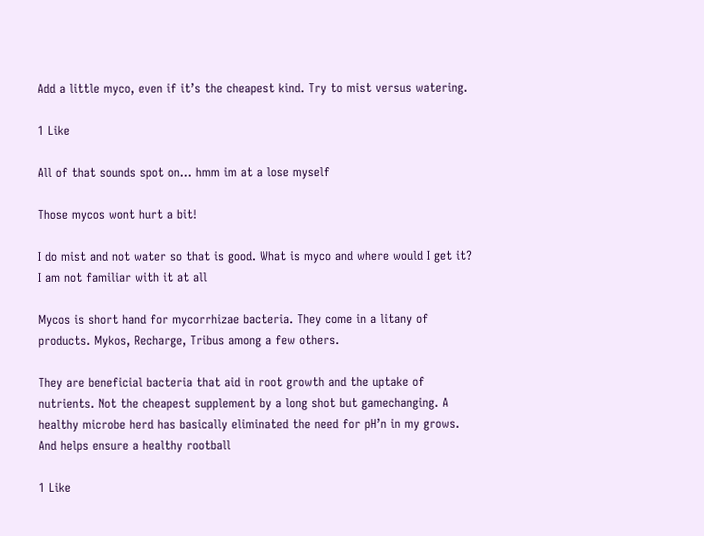Add a little myco, even if it’s the cheapest kind. Try to mist versus watering.

1 Like

All of that sounds spot on… hmm im at a lose myself

Those mycos wont hurt a bit!

I do mist and not water so that is good. What is myco and where would I get it? I am not familiar with it at all

Mycos is short hand for mycorrhizae bacteria. They come in a litany of products. Mykos, Recharge, Tribus among a few others.

They are beneficial bacteria that aid in root growth and the uptake of nutrients. Not the cheapest supplement by a long shot but gamechanging. A healthy microbe herd has basically eliminated the need for pH’n in my grows. And helps ensure a healthy rootball

1 Like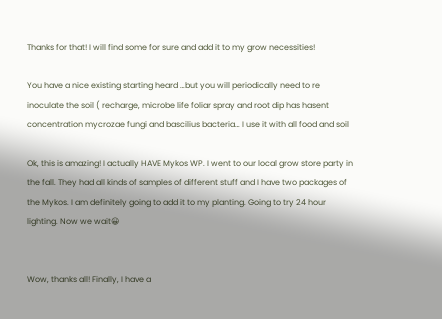Thanks for that! I will find some for sure and add it to my grow necessities!

You have a nice existing starting heard …but you will periodically need to re inoculate the soil ( recharge, microbe life foliar spray and root dip has hasent concentration mycrozae fungi and bascilius bacteria… I use it with all food and soil

Ok, this is amazing! I actually HAVE Mykos WP. I went to our local grow store party in the fall. They had all kinds of samples of different stuff and I have two packages of the Mykos. I am definitely going to add it to my planting. Going to try 24 hour lighting. Now we wait😀


Wow, thanks all! Finally, I have a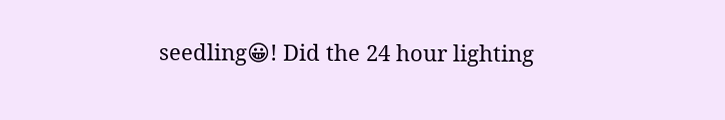seedling😀! Did the 24 hour lighting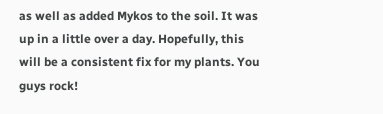as well as added Mykos to the soil. It was up in a little over a day. Hopefully, this will be a consistent fix for my plants. You guys rock!